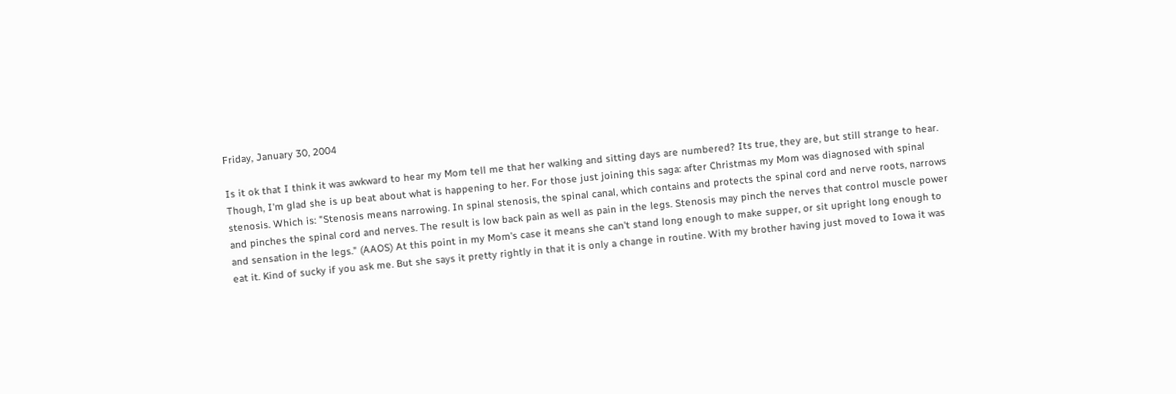Friday, January 30, 2004

Is it ok that I think it was awkward to hear my Mom tell me that her walking and sitting days are numbered? Its true, they are, but still strange to hear. Though, I'm glad she is up beat about what is happening to her. For those just joining this saga: after Christmas my Mom was diagnosed with spinal stenosis. Which is: "Stenosis means narrowing. In spinal stenosis, the spinal canal, which contains and protects the spinal cord and nerve roots, narrows and pinches the spinal cord and nerves. The result is low back pain as well as pain in the legs. Stenosis may pinch the nerves that control muscle power and sensation in the legs." (AAOS) At this point in my Mom's case it means she can't stand long enough to make supper, or sit upright long enough to eat it. Kind of sucky if you ask me. But she says it pretty rightly in that it is only a change in routine. With my brother having just moved to Iowa it was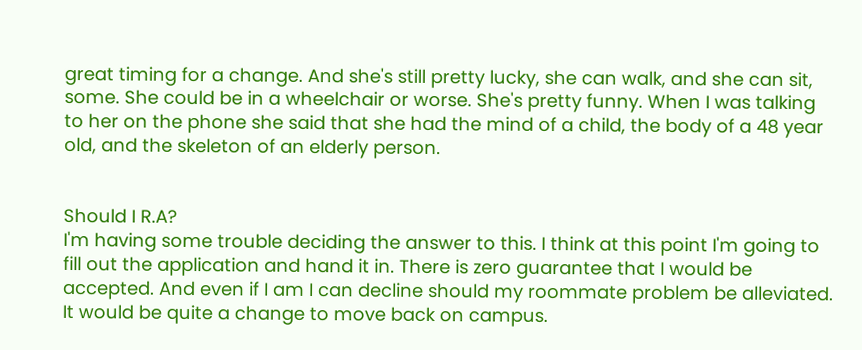great timing for a change. And she's still pretty lucky, she can walk, and she can sit, some. She could be in a wheelchair or worse. She's pretty funny. When I was talking to her on the phone she said that she had the mind of a child, the body of a 48 year old, and the skeleton of an elderly person.


Should I R.A?
I'm having some trouble deciding the answer to this. I think at this point I'm going to fill out the application and hand it in. There is zero guarantee that I would be accepted. And even if I am I can decline should my roommate problem be alleviated. It would be quite a change to move back on campus.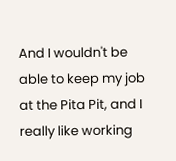And I wouldn't be able to keep my job at the Pita Pit, and I really like working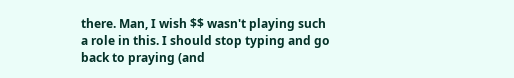there. Man, I wish $$ wasn't playing such a role in this. I should stop typing and go back to praying (and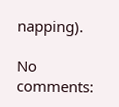napping).

No comments: